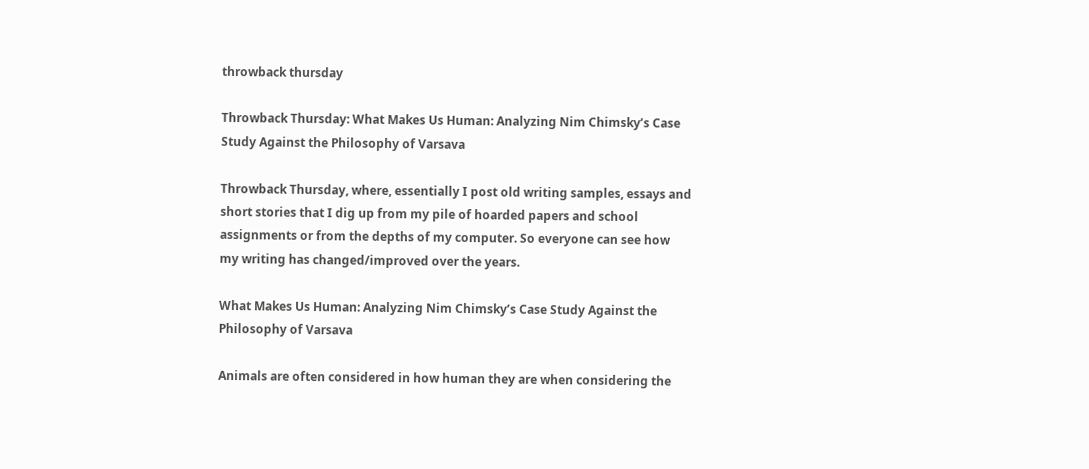throwback thursday

Throwback Thursday: What Makes Us Human: Analyzing Nim Chimsky’s Case Study Against the Philosophy of Varsava

Throwback Thursday, where, essentially I post old writing samples, essays and short stories that I dig up from my pile of hoarded papers and school assignments or from the depths of my computer. So everyone can see how my writing has changed/improved over the years.

What Makes Us Human: Analyzing Nim Chimsky’s Case Study Against the Philosophy of Varsava

Animals are often considered in how human they are when considering the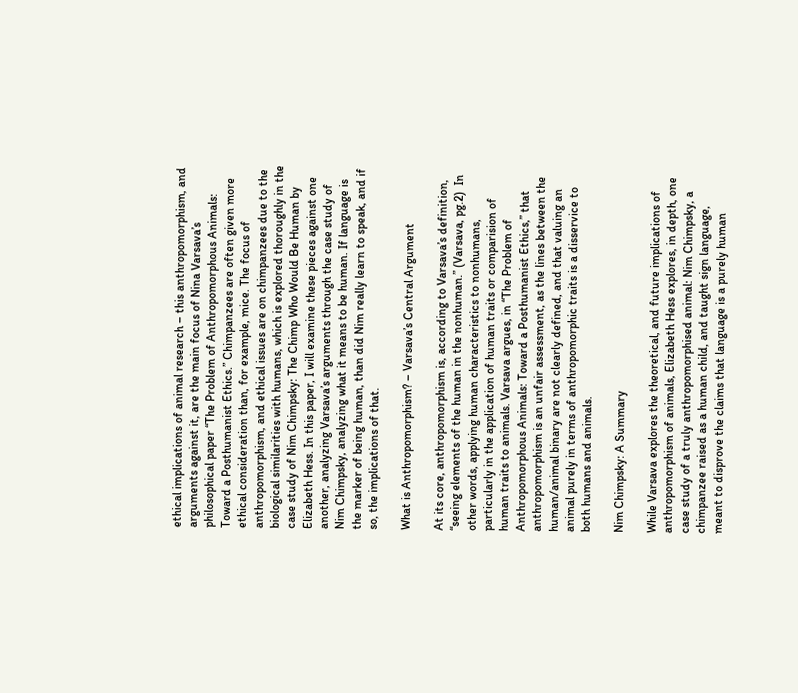ethical implications of animal research – this anthropomorphism, and arguments against it, are the main focus of Nina Varsava’s philosophical paper “The Problem of Anthropomorphous Animals: Toward a Posthumanist Ethics.” Chimpanzees are often given more ethical consideration than, for example, mice. The focus of anthropomorphism, and ethical issues are on chimpanzees due to the biological similarities with humans, which is explored thoroughly in the case study of Nim Chimpsky: The Chimp Who Would Be Human by Elizabeth Hess. In this paper, I will examine these pieces against one another, analyzing Varsava’s arguments through the case study of Nim Chimpsky, analyzing what it means to be human. If language is the marker of being human, than did Nim really learn to speak, and if so, the implications of that.

What is Anthropomorphism? – Varsava’s Central Argument

At its core, anthropomorphism is, according to Varsava’s definition, “seeing elements of the human in the nonhuman.” (Varsava, pg.2)  In other words, applying human characteristics to nonhumans, particularly in the application of human traits or comparision of human traits to animals. Varsava argues, in “The Problem of Anthropomorphous Animals: Toward a Posthumanist Ethics,” that anthropomorphism is an unfair assessment, as the lines between the human/animal binary are not clearly defined, and that valuing an animal purely in terms of anthropomorphic traits is a disservice to both humans and animals.

Nim Chimpsky: A Summary

While Varsava explores the theoretical, and future implications of anthropomorphism of animals, Elizabeth Hess explores, in depth, one case study of a truly anthropomorphised animal: Nim Chimpsky, a chimpanzee raised as a human child, and taught sign language, meant to disprove the claims that language is a purely human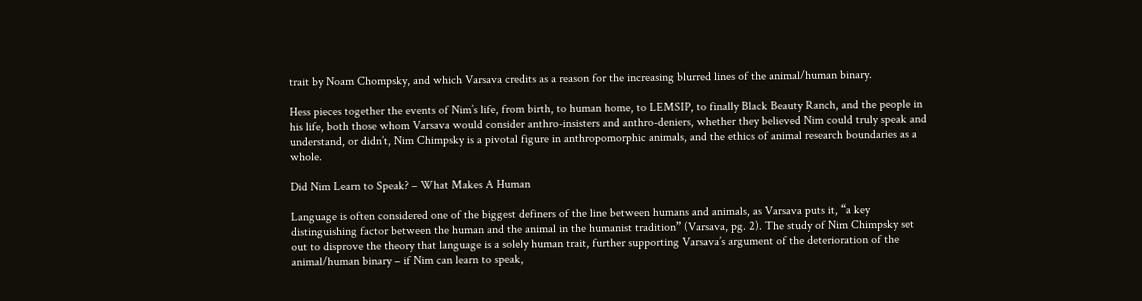trait by Noam Chompsky, and which Varsava credits as a reason for the increasing blurred lines of the animal/human binary.

Hess pieces together the events of Nim’s life, from birth, to human home, to LEMSIP, to finally Black Beauty Ranch, and the people in his life, both those whom Varsava would consider anthro-insisters and anthro-deniers, whether they believed Nim could truly speak and understand, or didn’t, Nim Chimpsky is a pivotal figure in anthropomorphic animals, and the ethics of animal research boundaries as a whole.

Did Nim Learn to Speak? – What Makes A Human

Language is often considered one of the biggest definers of the line between humans and animals, as Varsava puts it, “a key distinguishing factor between the human and the animal in the humanist tradition” (Varsava, pg. 2). The study of Nim Chimpsky set out to disprove the theory that language is a solely human trait, further supporting Varsava’s argument of the deterioration of the animal/human binary – if Nim can learn to speak,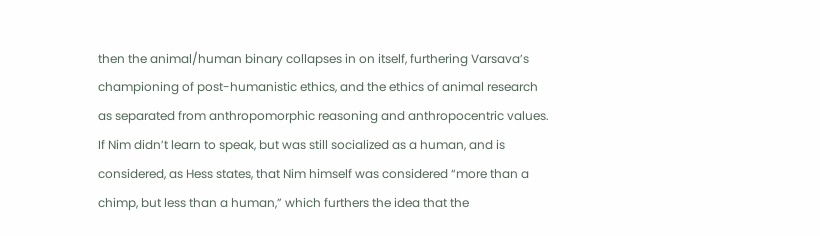then the animal/human binary collapses in on itself, furthering Varsava’s championing of post-humanistic ethics, and the ethics of animal research as separated from anthropomorphic reasoning and anthropocentric values. If Nim didn’t learn to speak, but was still socialized as a human, and is considered, as Hess states, that Nim himself was considered “more than a chimp, but less than a human,” which furthers the idea that the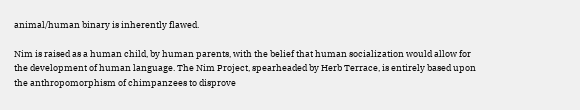animal/human binary is inherently flawed.

Nim is raised as a human child, by human parents, with the belief that human socialization would allow for the development of human language. The Nim Project, spearheaded by Herb Terrace, is entirely based upon the anthropomorphism of chimpanzees to disprove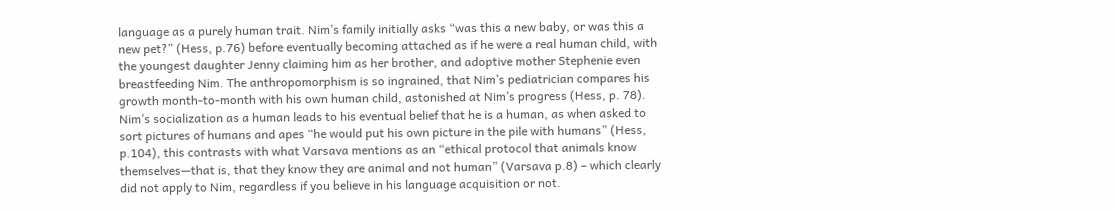language as a purely human trait. Nim’s family initially asks “was this a new baby, or was this a new pet?” (Hess, p.76) before eventually becoming attached as if he were a real human child, with the youngest daughter Jenny claiming him as her brother, and adoptive mother Stephenie even breastfeeding Nim. The anthropomorphism is so ingrained, that Nim’s pediatrician compares his growth month-to-month with his own human child, astonished at Nim’s progress (Hess, p. 78). Nim’s socialization as a human leads to his eventual belief that he is a human, as when asked to sort pictures of humans and apes “he would put his own picture in the pile with humans” (Hess, p.104), this contrasts with what Varsava mentions as an “ethical protocol that animals know themselves—that is, that they know they are animal and not human” (Varsava p.8) – which clearly did not apply to Nim, regardless if you believe in his language acquisition or not.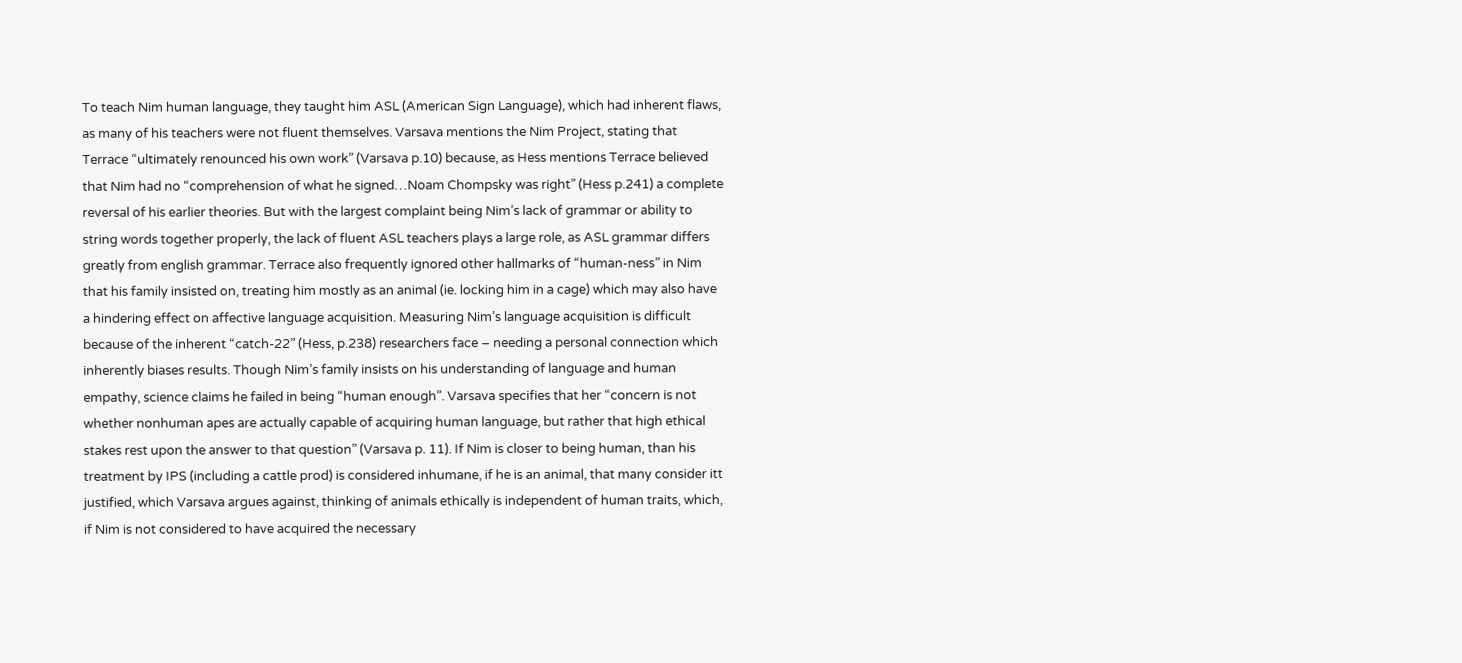To teach Nim human language, they taught him ASL (American Sign Language), which had inherent flaws, as many of his teachers were not fluent themselves. Varsava mentions the Nim Project, stating that Terrace “ultimately renounced his own work” (Varsava p.10) because, as Hess mentions Terrace believed that Nim had no “comprehension of what he signed…Noam Chompsky was right” (Hess p.241) a complete reversal of his earlier theories. But with the largest complaint being Nim’s lack of grammar or ability to string words together properly, the lack of fluent ASL teachers plays a large role, as ASL grammar differs greatly from english grammar. Terrace also frequently ignored other hallmarks of “human-ness” in Nim that his family insisted on, treating him mostly as an animal (ie. locking him in a cage) which may also have a hindering effect on affective language acquisition. Measuring Nim’s language acquisition is difficult because of the inherent “catch-22” (Hess, p.238) researchers face – needing a personal connection which inherently biases results. Though Nim’s family insists on his understanding of language and human empathy, science claims he failed in being “human enough”. Varsava specifies that her “concern is not whether nonhuman apes are actually capable of acquiring human language, but rather that high ethical stakes rest upon the answer to that question” (Varsava p. 11). If Nim is closer to being human, than his treatment by IPS (including a cattle prod) is considered inhumane, if he is an animal, that many consider itt justified, which Varsava argues against, thinking of animals ethically is independent of human traits, which, if Nim is not considered to have acquired the necessary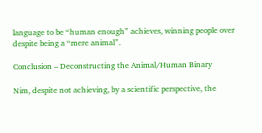language to be “human enough” achieves, winning people over despite being a “mere animal”.

Conclusion – Deconstructing the Animal/Human Binary

Nim, despite not achieving, by a scientific perspective, the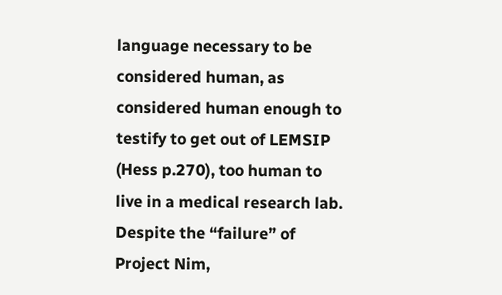language necessary to be considered human, as considered human enough to testify to get out of LEMSIP (Hess p.270), too human to live in a medical research lab. Despite the “failure” of Project Nim,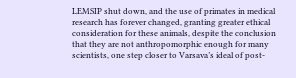LEMSIP shut down, and the use of primates in medical research has forever changed, granting greater ethical consideration for these animals, despite the conclusion that they are not anthropomorphic enough for many scientists, one step closer to Varsava’s ideal of post-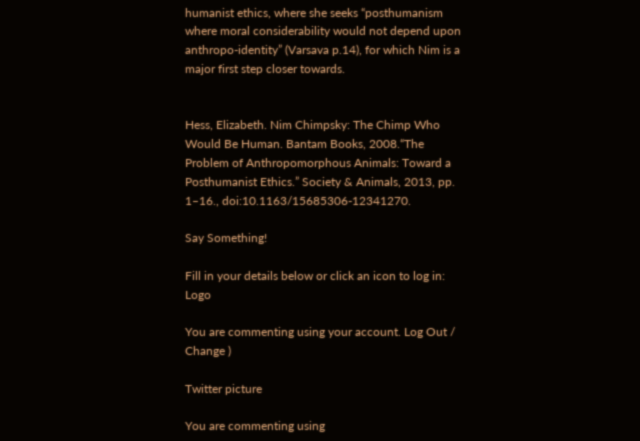humanist ethics, where she seeks “posthumanism where moral considerability would not depend upon anthropo-identity” (Varsava p.14), for which Nim is a major first step closer towards.


Hess, Elizabeth. Nim Chimpsky: The Chimp Who Would Be Human. Bantam Books, 2008.“The Problem of Anthropomorphous Animals: Toward a Posthumanist Ethics.” Society & Animals, 2013, pp. 1–16., doi:10.1163/15685306-12341270.

Say Something!

Fill in your details below or click an icon to log in: Logo

You are commenting using your account. Log Out /  Change )

Twitter picture

You are commenting using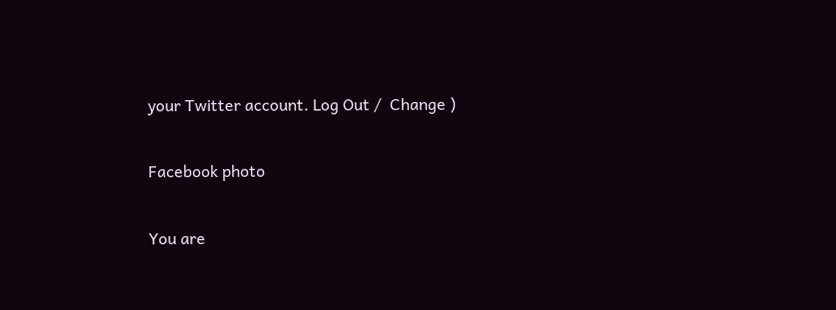your Twitter account. Log Out /  Change )

Facebook photo

You are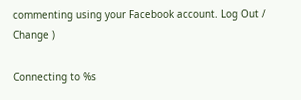commenting using your Facebook account. Log Out /  Change )

Connecting to %s